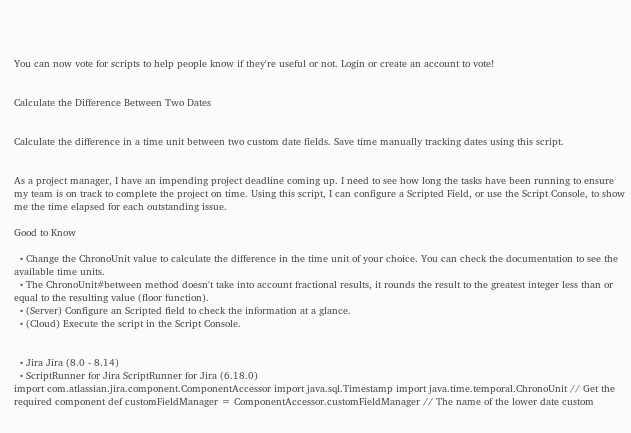You can now vote for scripts to help people know if they're useful or not. Login or create an account to vote!


Calculate the Difference Between Two Dates


Calculate the difference in a time unit between two custom date fields. Save time manually tracking dates using this script.


As a project manager, I have an impending project deadline coming up. I need to see how long the tasks have been running to ensure my team is on track to complete the project on time. Using this script, I can configure a Scripted Field, or use the Script Console, to show me the time elapsed for each outstanding issue.

Good to Know

  • Change the ChronoUnit value to calculate the difference in the time unit of your choice. You can check the documentation to see the available time units.
  • The ChronoUnit#between method doesn't take into account fractional results, it rounds the result to the greatest integer less than or equal to the resulting value (floor function).
  • (Server) Configure an Scripted field to check the information at a glance.
  • (Cloud) Execute the script in the Script Console.


  • Jira Jira (8.0 - 8.14)
  • ScriptRunner for Jira ScriptRunner for Jira (6.18.0)
import com.atlassian.jira.component.ComponentAccessor import java.sql.Timestamp import java.time.temporal.ChronoUnit // Get the required component def customFieldManager = ComponentAccessor.customFieldManager // The name of the lower date custom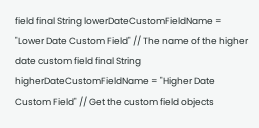field final String lowerDateCustomFieldName = "Lower Date Custom Field" // The name of the higher date custom field final String higherDateCustomFieldName = "Higher Date Custom Field" // Get the custom field objects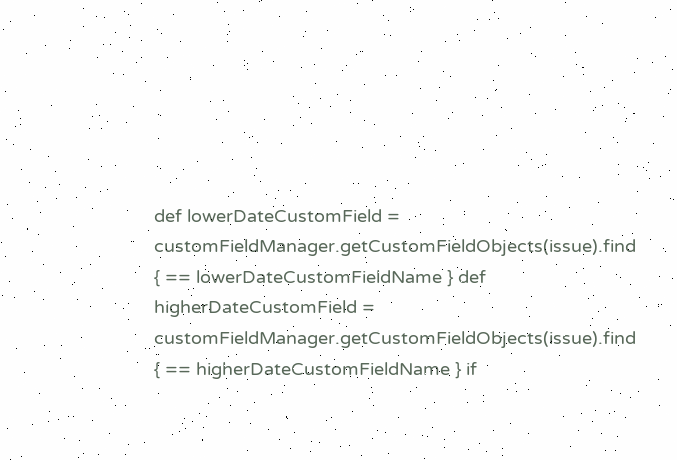def lowerDateCustomField = customFieldManager.getCustomFieldObjects(issue).find { == lowerDateCustomFieldName } def higherDateCustomField = customFieldManager.getCustomFieldObjects(issue).find { == higherDateCustomFieldName } if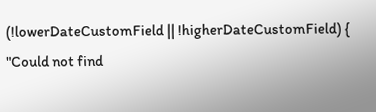(!lowerDateCustomField || !higherDateCustomField) { "Could not find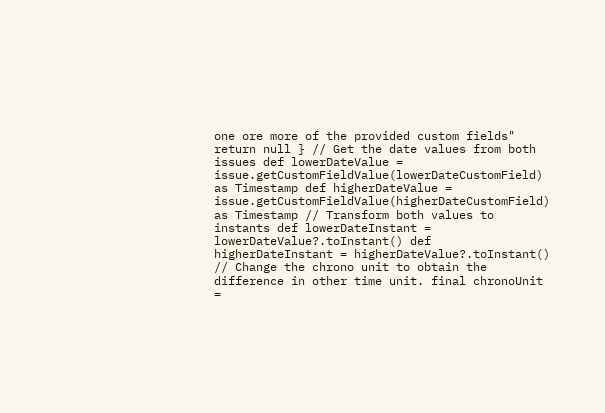one ore more of the provided custom fields" return null } // Get the date values from both issues def lowerDateValue = issue.getCustomFieldValue(lowerDateCustomField) as Timestamp def higherDateValue = issue.getCustomFieldValue(higherDateCustomField) as Timestamp // Transform both values to instants def lowerDateInstant = lowerDateValue?.toInstant() def higherDateInstant = higherDateValue?.toInstant() // Change the chrono unit to obtain the difference in other time unit. final chronoUnit =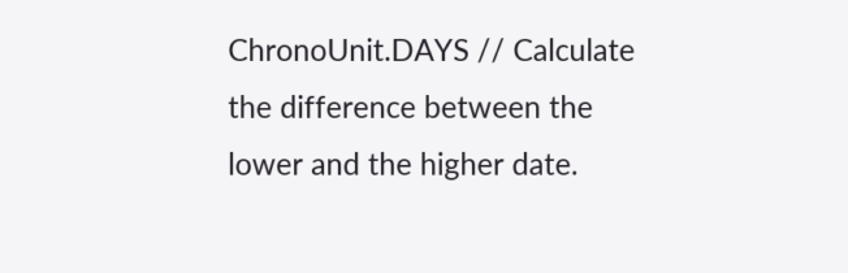ChronoUnit.DAYS // Calculate the difference between the lower and the higher date.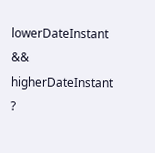lowerDateInstant && higherDateInstant ?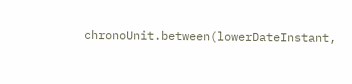chronoUnit.between(lowerDateInstant,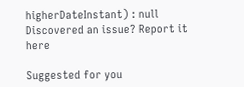higherDateInstant) : null
Discovered an issue? Report it here

Suggested for you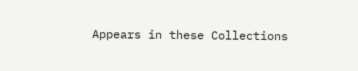Appears in these Collections